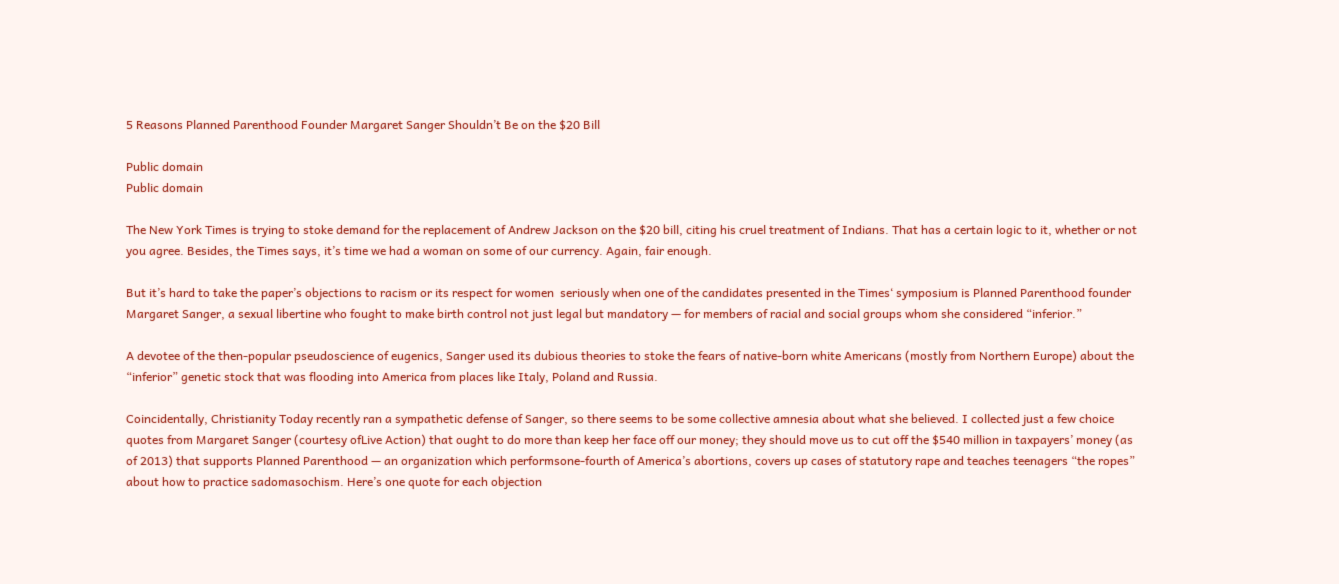5 Reasons Planned Parenthood Founder Margaret Sanger Shouldn’t Be on the $20 Bill

Public domain
Public domain

The New York Times is trying to stoke demand for the replacement of Andrew Jackson on the $20 bill, citing his cruel treatment of Indians. That has a certain logic to it, whether or not you agree. Besides, the Times says, it’s time we had a woman on some of our currency. Again, fair enough.

But it’s hard to take the paper’s objections to racism or its respect for women  seriously when one of the candidates presented in the Times‘ symposium is Planned Parenthood founder Margaret Sanger, a sexual libertine who fought to make birth control not just legal but mandatory — for members of racial and social groups whom she considered “inferior.”

A devotee of the then-popular pseudoscience of eugenics, Sanger used its dubious theories to stoke the fears of native-born white Americans (mostly from Northern Europe) about the “inferior” genetic stock that was flooding into America from places like Italy, Poland and Russia.

Coincidentally, Christianity Today recently ran a sympathetic defense of Sanger, so there seems to be some collective amnesia about what she believed. I collected just a few choice quotes from Margaret Sanger (courtesy ofLive Action) that ought to do more than keep her face off our money; they should move us to cut off the $540 million in taxpayers’ money (as of 2013) that supports Planned Parenthood — an organization which performsone-fourth of America’s abortions, covers up cases of statutory rape and teaches teenagers “the ropes” about how to practice sadomasochism. Here’s one quote for each objection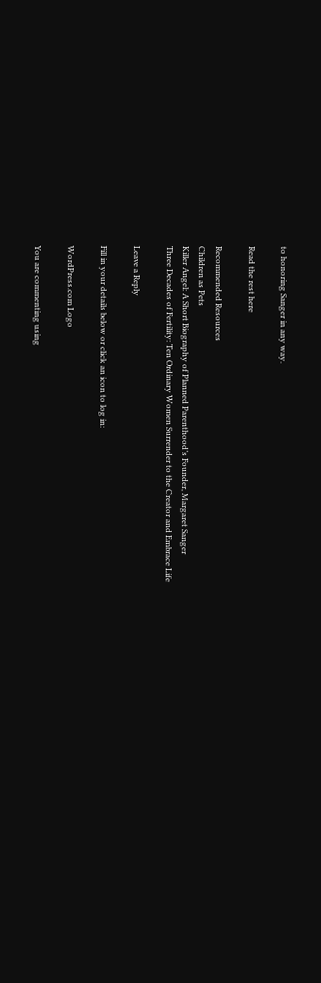to honoring Sanger in any way.

Read the rest here

Recommended Resources
Children as Pets
Killer Angel: A Short Biography of Planned Parenthood’s Founder, Margaret Sanger
Three Decades of Fertility: Ten Ordinary Women Surrender to the Creator and Embrace Life

Leave a Reply

Fill in your details below or click an icon to log in:

WordPress.com Logo

You are commenting using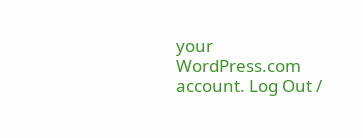your WordPress.com account. Log Out /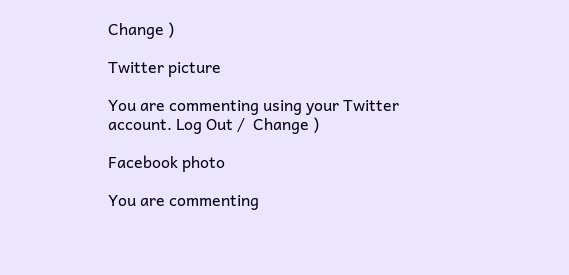Change )

Twitter picture

You are commenting using your Twitter account. Log Out /  Change )

Facebook photo

You are commenting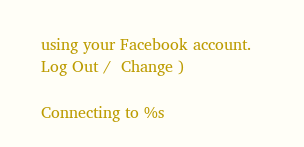using your Facebook account. Log Out /  Change )

Connecting to %s